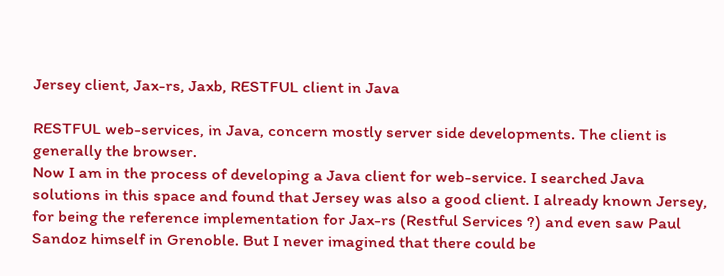Jersey client, Jax-rs, Jaxb, RESTFUL client in Java

RESTFUL web-services, in Java, concern mostly server side developments. The client is generally the browser.
Now I am in the process of developing a Java client for web-service. I searched Java solutions in this space and found that Jersey was also a good client. I already known Jersey, for being the reference implementation for Jax-rs (Restful Services ?) and even saw Paul Sandoz himself in Grenoble. But I never imagined that there could be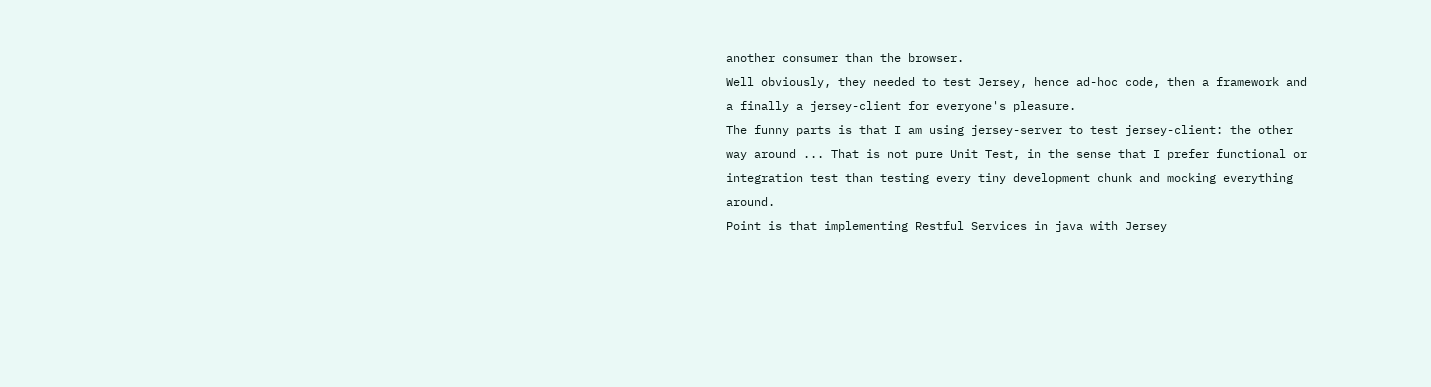another consumer than the browser.
Well obviously, they needed to test Jersey, hence ad-hoc code, then a framework and a finally a jersey-client for everyone's pleasure.
The funny parts is that I am using jersey-server to test jersey-client: the other way around ... That is not pure Unit Test, in the sense that I prefer functional or integration test than testing every tiny development chunk and mocking everything around.
Point is that implementing Restful Services in java with Jersey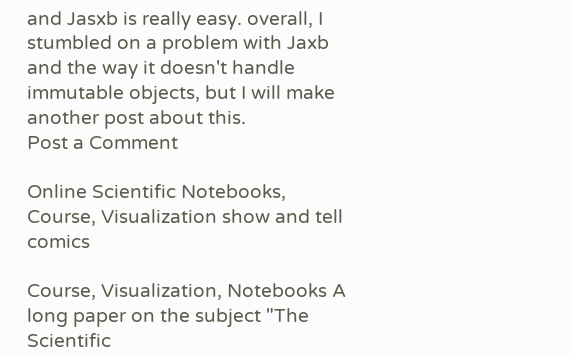and Jasxb is really easy. overall, I stumbled on a problem with Jaxb and the way it doesn't handle immutable objects, but I will make another post about this.
Post a Comment

Online Scientific Notebooks, Course, Visualization show and tell comics

Course, Visualization, Notebooks A long paper on the subject "The Scientific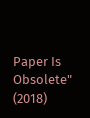Paper Is Obsolete" (2018)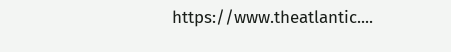https://www.theatlantic....